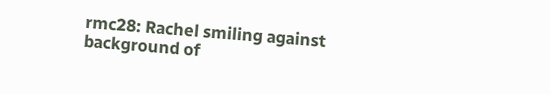rmc28: Rachel smiling against background of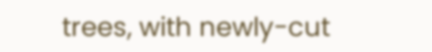trees, with newly-cut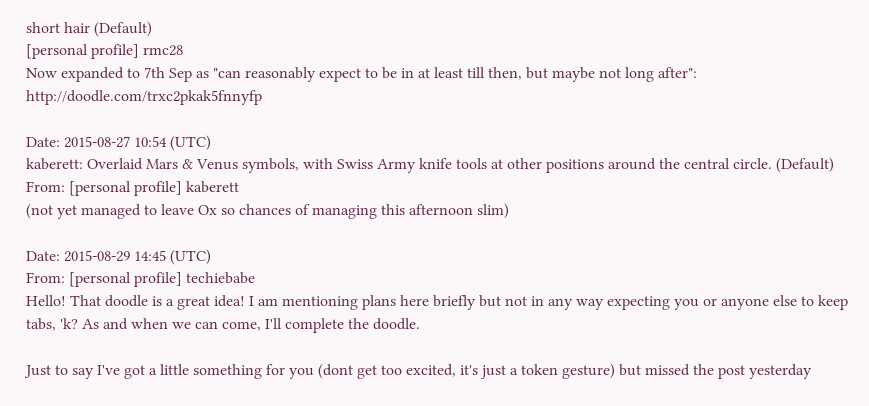short hair (Default)
[personal profile] rmc28
Now expanded to 7th Sep as "can reasonably expect to be in at least till then, but maybe not long after": http://doodle.com/trxc2pkak5fnnyfp

Date: 2015-08-27 10:54 (UTC)
kaberett: Overlaid Mars & Venus symbols, with Swiss Army knife tools at other positions around the central circle. (Default)
From: [personal profile] kaberett
(not yet managed to leave Ox so chances of managing this afternoon slim)

Date: 2015-08-29 14:45 (UTC)
From: [personal profile] techiebabe
Hello! That doodle is a great idea! I am mentioning plans here briefly but not in any way expecting you or anyone else to keep tabs, 'k? As and when we can come, I'll complete the doodle.

Just to say I've got a little something for you (dont get too excited, it's just a token gesture) but missed the post yesterday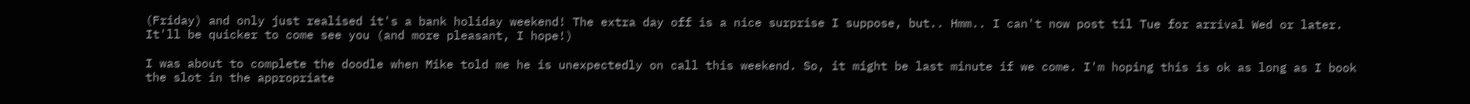(Friday) and only just realised it's a bank holiday weekend! The extra day off is a nice surprise I suppose, but.. Hmm.. I can't now post til Tue for arrival Wed or later. It'll be quicker to come see you (and more pleasant, I hope!)

I was about to complete the doodle when Mike told me he is unexpectedly on call this weekend. So, it might be last minute if we come. I'm hoping this is ok as long as I book the slot in the appropriate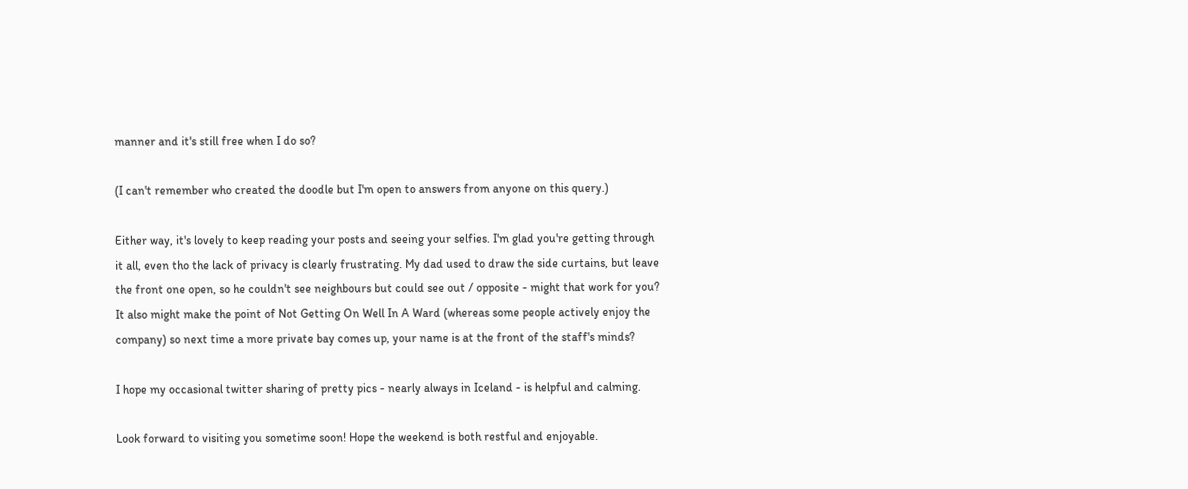manner and it's still free when I do so?

(I can't remember who created the doodle but I'm open to answers from anyone on this query.)

Either way, it's lovely to keep reading your posts and seeing your selfies. I'm glad you're getting through it all, even tho the lack of privacy is clearly frustrating. My dad used to draw the side curtains, but leave the front one open, so he couldn't see neighbours but could see out / opposite - might that work for you? It also might make the point of Not Getting On Well In A Ward (whereas some people actively enjoy the company) so next time a more private bay comes up, your name is at the front of the staff's minds?

I hope my occasional twitter sharing of pretty pics - nearly always in Iceland - is helpful and calming.

Look forward to visiting you sometime soon! Hope the weekend is both restful and enjoyable.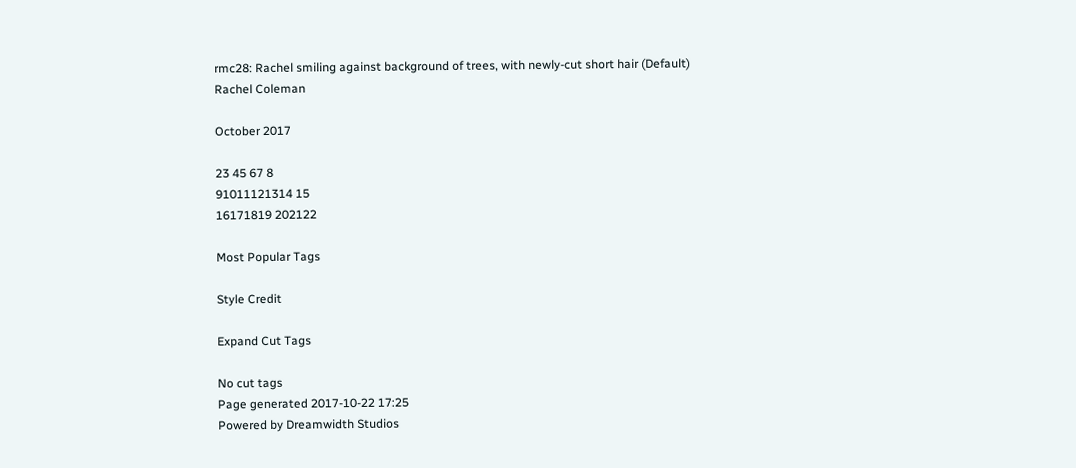rmc28: Rachel smiling against background of trees, with newly-cut short hair (Default)
Rachel Coleman

October 2017

23 45 67 8
91011121314 15
16171819 202122

Most Popular Tags

Style Credit

Expand Cut Tags

No cut tags
Page generated 2017-10-22 17:25
Powered by Dreamwidth Studios